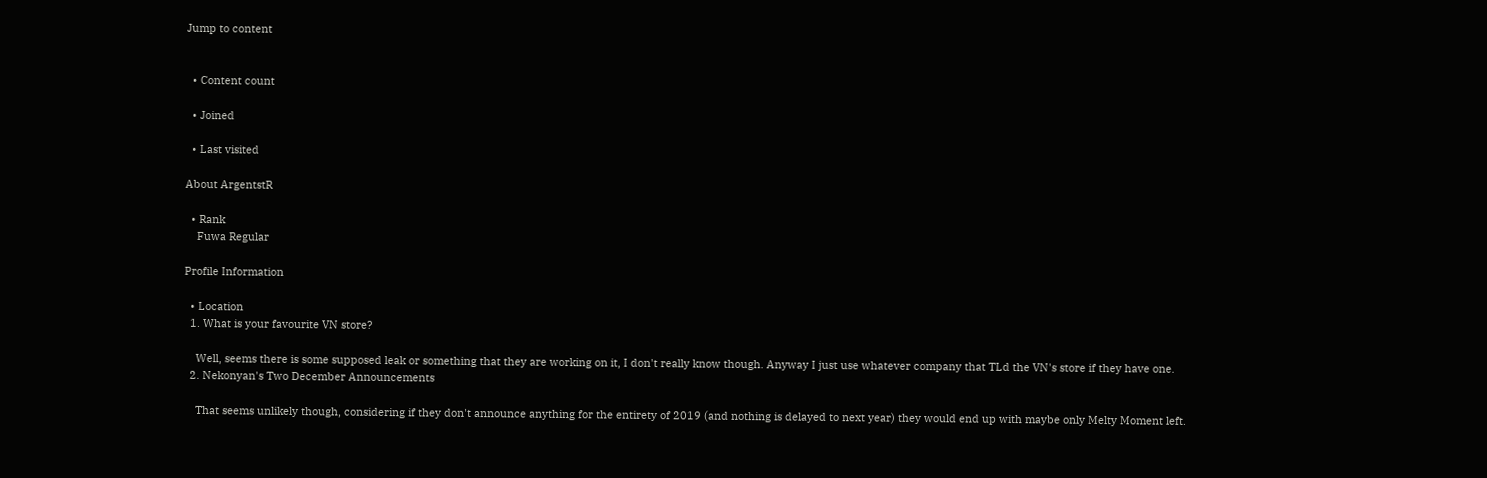Jump to content


  • Content count

  • Joined

  • Last visited

About ArgentstR

  • Rank
    Fuwa Regular

Profile Information

  • Location
  1. What is your favourite VN store?

    Well, seems there is some supposed leak or something that they are working on it, I don't really know though. Anyway I just use whatever company that TLd the VN's store if they have one.
  2. Nekonyan's Two December Announcements

    That seems unlikely though, considering if they don't announce anything for the entirety of 2019 (and nothing is delayed to next year) they would end up with maybe only Melty Moment left.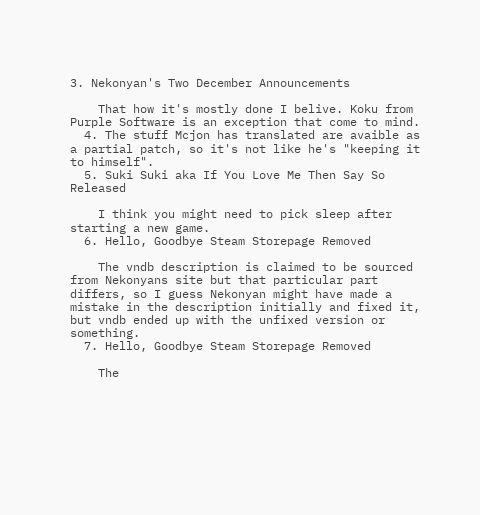3. Nekonyan's Two December Announcements

    That how it's mostly done I belive. Koku from Purple Software is an exception that come to mind.
  4. The stuff Mcjon has translated are avaible as a partial patch, so it's not like he's "keeping it to himself".
  5. Suki Suki aka If You Love Me Then Say So Released

    I think you might need to pick sleep after starting a new game.
  6. Hello, Goodbye Steam Storepage Removed

    The vndb description is claimed to be sourced from Nekonyans site but that particular part differs, so I guess Nekonyan might have made a mistake in the description initially and fixed it, but vndb ended up with the unfixed version or something.
  7. Hello, Goodbye Steam Storepage Removed

    The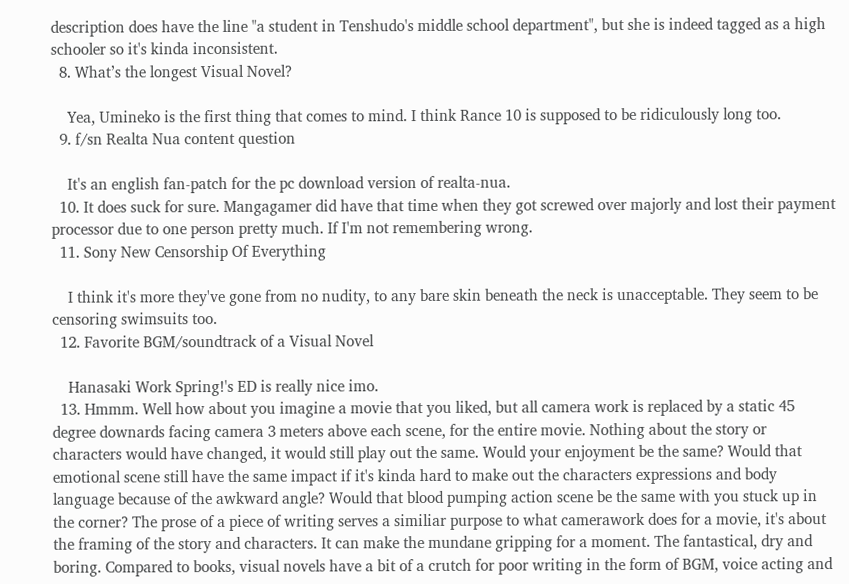description does have the line "a student in Tenshudo's middle school department", but she is indeed tagged as a high schooler so it's kinda inconsistent.
  8. What’s the longest Visual Novel?

    Yea, Umineko is the first thing that comes to mind. I think Rance 10 is supposed to be ridiculously long too.
  9. f/sn Realta Nua content question

    It's an english fan-patch for the pc download version of realta-nua.
  10. It does suck for sure. Mangagamer did have that time when they got screwed over majorly and lost their payment processor due to one person pretty much. If I'm not remembering wrong.
  11. Sony New Censorship Of Everything

    I think it's more they've gone from no nudity, to any bare skin beneath the neck is unacceptable. They seem to be censoring swimsuits too.
  12. Favorite BGM/soundtrack of a Visual Novel

    Hanasaki Work Spring!'s ED is really nice imo.
  13. Hmmm. Well how about you imagine a movie that you liked, but all camera work is replaced by a static 45 degree downards facing camera 3 meters above each scene, for the entire movie. Nothing about the story or characters would have changed, it would still play out the same. Would your enjoyment be the same? Would that emotional scene still have the same impact if it's kinda hard to make out the characters expressions and body language because of the awkward angle? Would that blood pumping action scene be the same with you stuck up in the corner? The prose of a piece of writing serves a similiar purpose to what camerawork does for a movie, it's about the framing of the story and characters. It can make the mundane gripping for a moment. The fantastical, dry and boring. Compared to books, visual novels have a bit of a crutch for poor writing in the form of BGM, voice acting and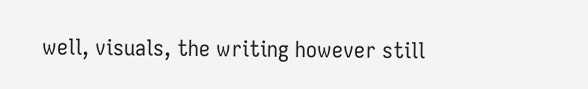well, visuals, the writing however still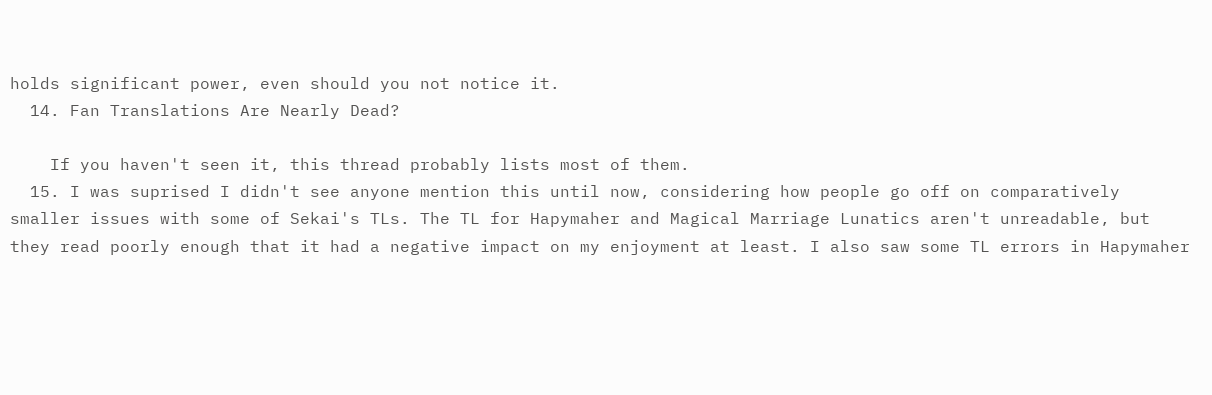holds significant power, even should you not notice it.
  14. Fan Translations Are Nearly Dead?

    If you haven't seen it, this thread probably lists most of them.
  15. I was suprised I didn't see anyone mention this until now, considering how people go off on comparatively smaller issues with some of Sekai's TLs. The TL for Hapymaher and Magical Marriage Lunatics aren't unreadable, but they read poorly enough that it had a negative impact on my enjoyment at least. I also saw some TL errors in Hapymaher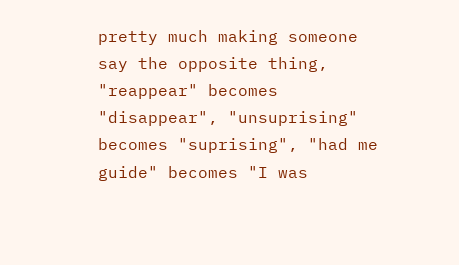pretty much making someone say the opposite thing, "reappear" becomes "disappear", "unsuprising" becomes "suprising", "had me guide" becomes "I was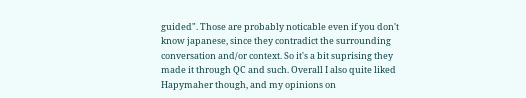guided". Those are probably noticable even if you don't know japanese, since they contradict the surrounding conversation and/or context. So it's a bit suprising they made it through QC and such. Overall I also quite liked Hapymaher though, and my opinions on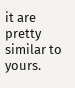it are pretty similar to yours.